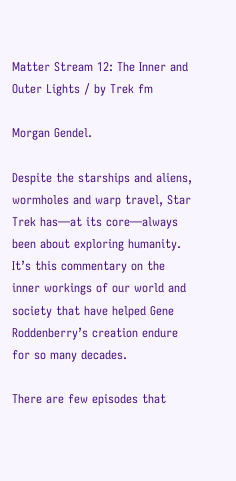Matter Stream 12: The Inner and Outer Lights / by Trek fm

Morgan Gendel.

Despite the starships and aliens, wormholes and warp travel, Star Trek has—at its core—always been about exploring humanity. It’s this commentary on the inner workings of our world and society that have helped Gene Roddenberry’s creation endure for so many decades.

There are few episodes that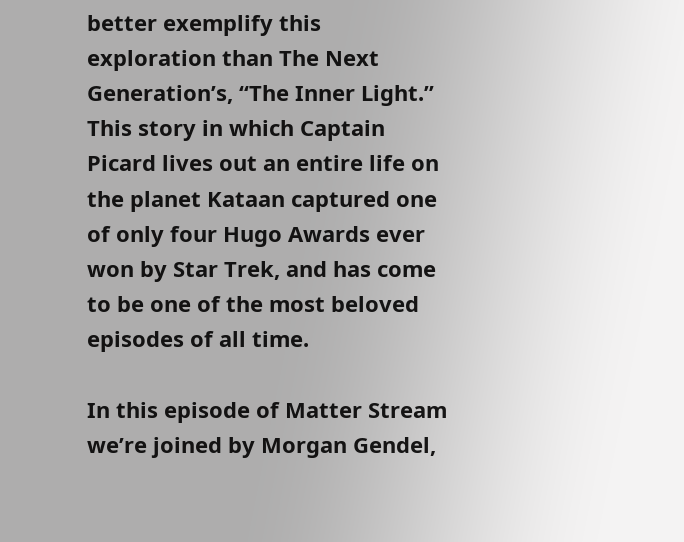better exemplify this exploration than The Next Generation’s, “The Inner Light.” This story in which Captain Picard lives out an entire life on the planet Kataan captured one of only four Hugo Awards ever won by Star Trek, and has come to be one of the most beloved episodes of all time.

In this episode of Matter Stream we’re joined by Morgan Gendel,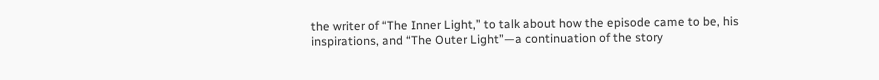the writer of “The Inner Light,” to talk about how the episode came to be, his inspirations, and “The Outer Light”—a continuation of the story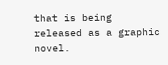that is being released as a graphic novel.